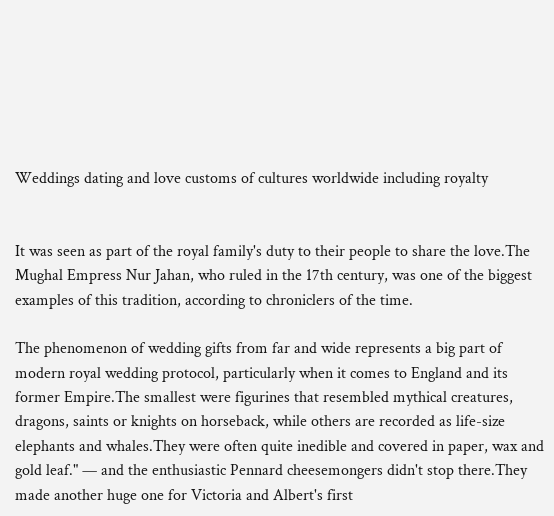Weddings dating and love customs of cultures worldwide including royalty


It was seen as part of the royal family's duty to their people to share the love.The Mughal Empress Nur Jahan, who ruled in the 17th century, was one of the biggest examples of this tradition, according to chroniclers of the time.

The phenomenon of wedding gifts from far and wide represents a big part of modern royal wedding protocol, particularly when it comes to England and its former Empire.The smallest were figurines that resembled mythical creatures, dragons, saints or knights on horseback, while others are recorded as life-size elephants and whales.They were often quite inedible and covered in paper, wax and gold leaf." — and the enthusiastic Pennard cheesemongers didn't stop there.They made another huge one for Victoria and Albert's first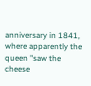anniversary in 1841, where apparently the queen "saw the cheese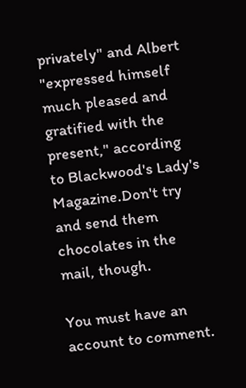privately" and Albert "expressed himself much pleased and gratified with the present," according to Blackwood's Lady's Magazine.Don't try and send them chocolates in the mail, though.

You must have an account to comment.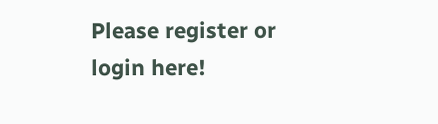Please register or login here!